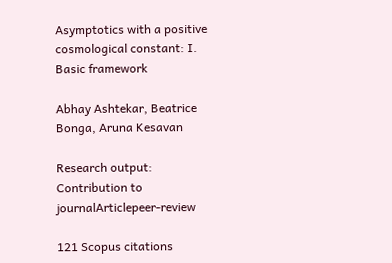Asymptotics with a positive cosmological constant: I. Basic framework

Abhay Ashtekar, Beatrice Bonga, Aruna Kesavan

Research output: Contribution to journalArticlepeer-review

121 Scopus citations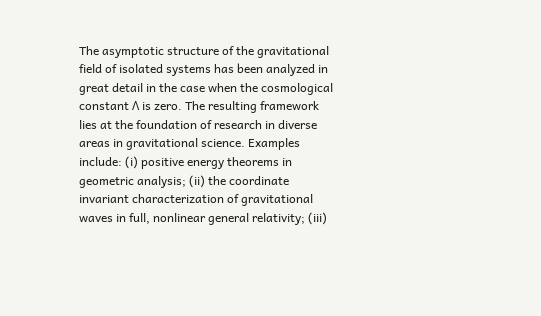The asymptotic structure of the gravitational field of isolated systems has been analyzed in great detail in the case when the cosmological constant Λ is zero. The resulting framework lies at the foundation of research in diverse areas in gravitational science. Examples include: (i) positive energy theorems in geometric analysis; (ii) the coordinate invariant characterization of gravitational waves in full, nonlinear general relativity; (iii)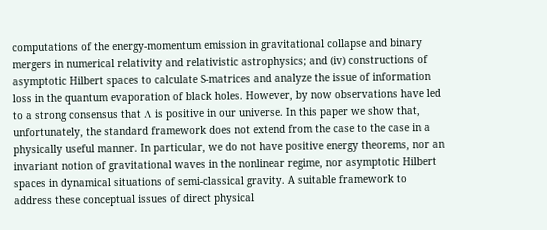computations of the energy-momentum emission in gravitational collapse and binary mergers in numerical relativity and relativistic astrophysics; and (iv) constructions of asymptotic Hilbert spaces to calculate S-matrices and analyze the issue of information loss in the quantum evaporation of black holes. However, by now observations have led to a strong consensus that Λ is positive in our universe. In this paper we show that, unfortunately, the standard framework does not extend from the case to the case in a physically useful manner. In particular, we do not have positive energy theorems, nor an invariant notion of gravitational waves in the nonlinear regime, nor asymptotic Hilbert spaces in dynamical situations of semi-classical gravity. A suitable framework to address these conceptual issues of direct physical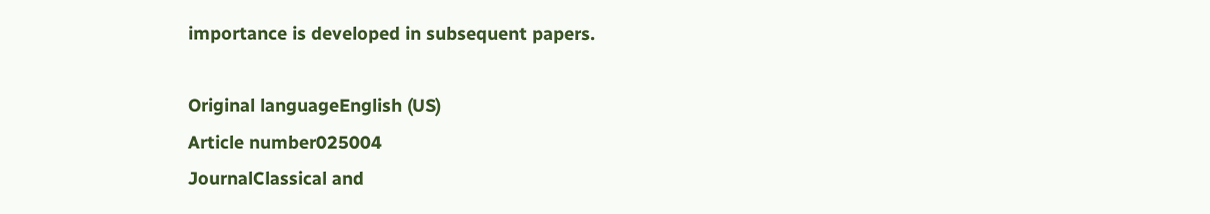importance is developed in subsequent papers.

Original languageEnglish (US)
Article number025004
JournalClassical and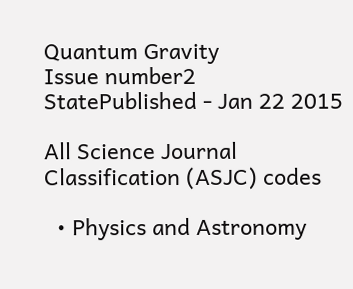Quantum Gravity
Issue number2
StatePublished - Jan 22 2015

All Science Journal Classification (ASJC) codes

  • Physics and Astronomy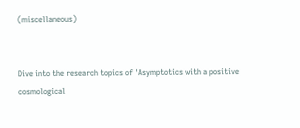(miscellaneous)


Dive into the research topics of 'Asymptotics with a positive cosmological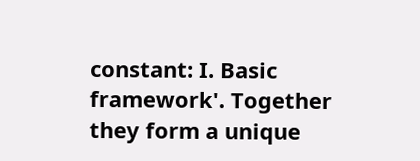constant: I. Basic framework'. Together they form a unique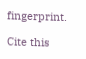fingerprint.

Cite this